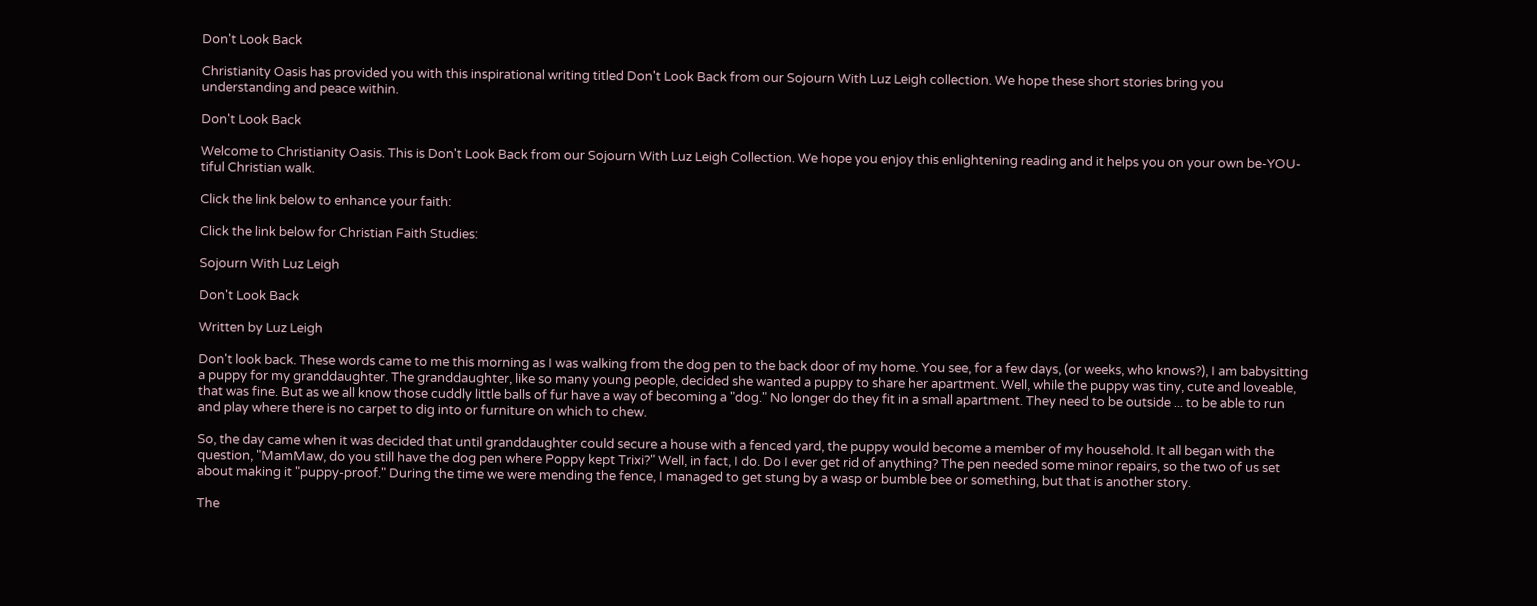Don't Look Back

Christianity Oasis has provided you with this inspirational writing titled Don't Look Back from our Sojourn With Luz Leigh collection. We hope these short stories bring you understanding and peace within.

Don't Look Back

Welcome to Christianity Oasis. This is Don't Look Back from our Sojourn With Luz Leigh Collection. We hope you enjoy this enlightening reading and it helps you on your own be-YOU-tiful Christian walk.

Click the link below to enhance your faith:

Click the link below for Christian Faith Studies:

Sojourn With Luz Leigh

Don't Look Back

Written by Luz Leigh

Don't look back. These words came to me this morning as I was walking from the dog pen to the back door of my home. You see, for a few days, (or weeks, who knows?), I am babysitting a puppy for my granddaughter. The granddaughter, like so many young people, decided she wanted a puppy to share her apartment. Well, while the puppy was tiny, cute and loveable, that was fine. But as we all know those cuddly little balls of fur have a way of becoming a "dog." No longer do they fit in a small apartment. They need to be outside ... to be able to run and play where there is no carpet to dig into or furniture on which to chew.

So, the day came when it was decided that until granddaughter could secure a house with a fenced yard, the puppy would become a member of my household. It all began with the question, "MamMaw, do you still have the dog pen where Poppy kept Trixi?" Well, in fact, I do. Do I ever get rid of anything? The pen needed some minor repairs, so the two of us set about making it "puppy-proof." During the time we were mending the fence, I managed to get stung by a wasp or bumble bee or something, but that is another story.

The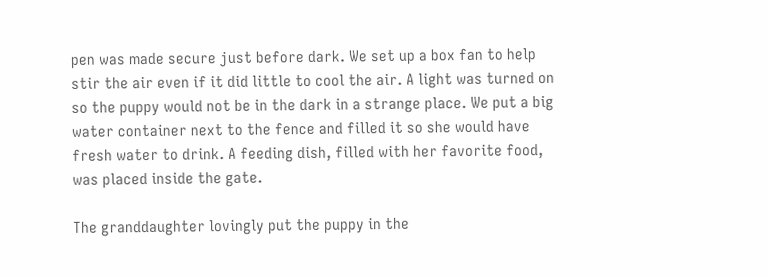pen was made secure just before dark. We set up a box fan to help stir the air even if it did little to cool the air. A light was turned on so the puppy would not be in the dark in a strange place. We put a big water container next to the fence and filled it so she would have fresh water to drink. A feeding dish, filled with her favorite food, was placed inside the gate.

The granddaughter lovingly put the puppy in the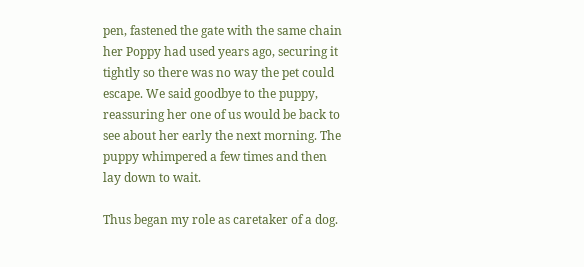pen, fastened the gate with the same chain her Poppy had used years ago, securing it tightly so there was no way the pet could escape. We said goodbye to the puppy, reassuring her one of us would be back to see about her early the next morning. The puppy whimpered a few times and then lay down to wait.

Thus began my role as caretaker of a dog.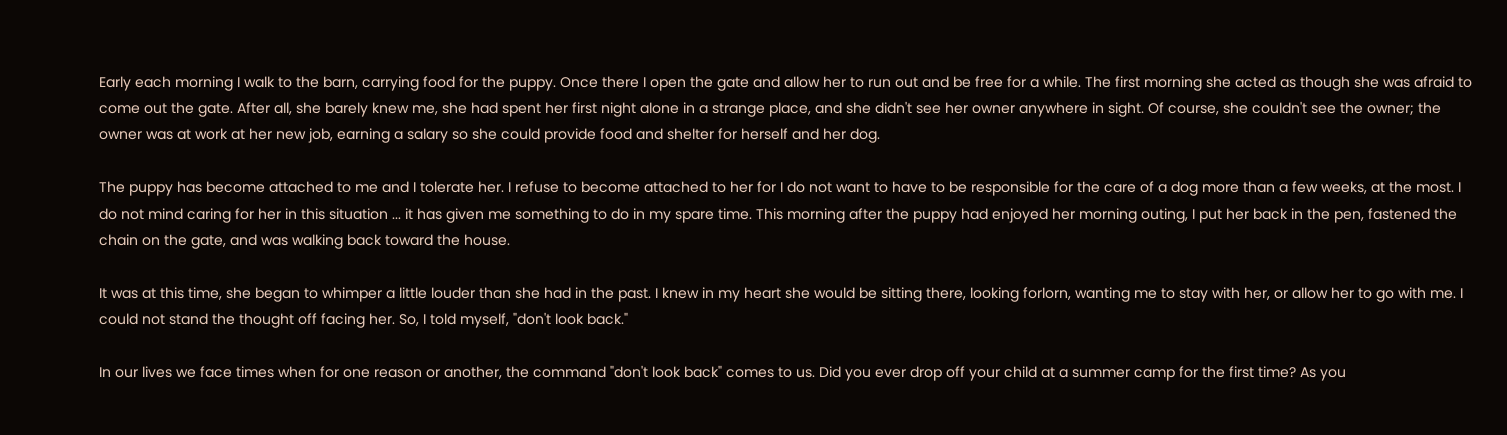Early each morning I walk to the barn, carrying food for the puppy. Once there I open the gate and allow her to run out and be free for a while. The first morning she acted as though she was afraid to come out the gate. After all, she barely knew me, she had spent her first night alone in a strange place, and she didn't see her owner anywhere in sight. Of course, she couldn't see the owner; the owner was at work at her new job, earning a salary so she could provide food and shelter for herself and her dog.

The puppy has become attached to me and I tolerate her. I refuse to become attached to her for I do not want to have to be responsible for the care of a dog more than a few weeks, at the most. I do not mind caring for her in this situation ... it has given me something to do in my spare time. This morning after the puppy had enjoyed her morning outing, I put her back in the pen, fastened the chain on the gate, and was walking back toward the house.

It was at this time, she began to whimper a little louder than she had in the past. I knew in my heart she would be sitting there, looking forlorn, wanting me to stay with her, or allow her to go with me. I could not stand the thought off facing her. So, I told myself, "don't look back."

In our lives we face times when for one reason or another, the command "don't look back" comes to us. Did you ever drop off your child at a summer camp for the first time? As you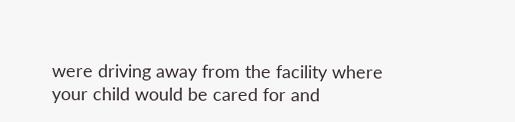were driving away from the facility where your child would be cared for and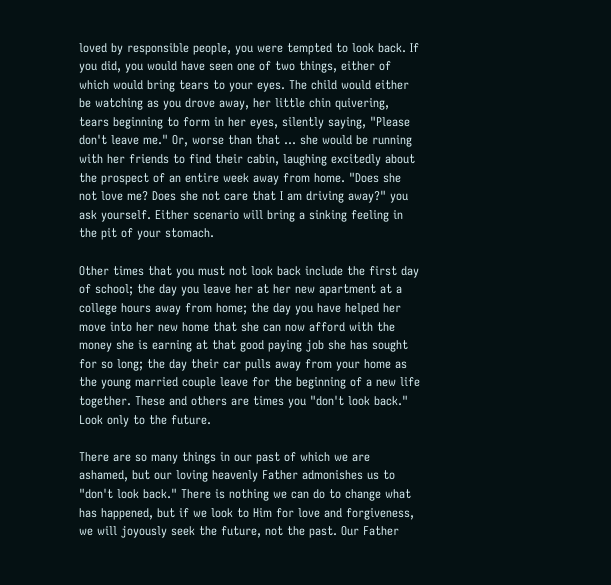loved by responsible people, you were tempted to look back. If you did, you would have seen one of two things, either of which would bring tears to your eyes. The child would either be watching as you drove away, her little chin quivering, tears beginning to form in her eyes, silently saying, "Please don't leave me." Or, worse than that ... she would be running with her friends to find their cabin, laughing excitedly about the prospect of an entire week away from home. "Does she not love me? Does she not care that I am driving away?" you ask yourself. Either scenario will bring a sinking feeling in the pit of your stomach.

Other times that you must not look back include the first day of school; the day you leave her at her new apartment at a college hours away from home; the day you have helped her move into her new home that she can now afford with the money she is earning at that good paying job she has sought for so long; the day their car pulls away from your home as the young married couple leave for the beginning of a new life together. These and others are times you "don't look back." Look only to the future.

There are so many things in our past of which we are ashamed, but our loving heavenly Father admonishes us to "don't look back." There is nothing we can do to change what has happened, but if we look to Him for love and forgiveness, we will joyously seek the future, not the past. Our Father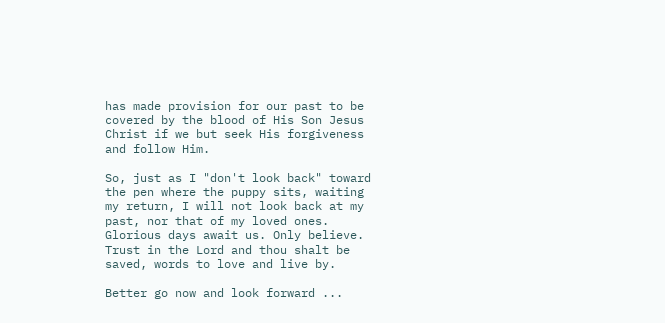has made provision for our past to be covered by the blood of His Son Jesus Christ if we but seek His forgiveness and follow Him.

So, just as I "don't look back" toward the pen where the puppy sits, waiting my return, I will not look back at my past, nor that of my loved ones. Glorious days await us. Only believe. Trust in the Lord and thou shalt be saved, words to love and live by.

Better go now and look forward ...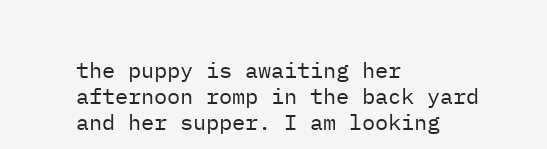the puppy is awaiting her afternoon romp in the back yard and her supper. I am looking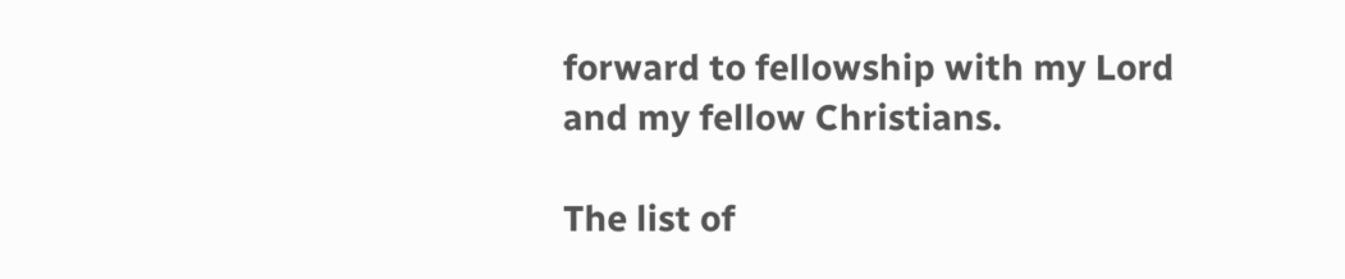forward to fellowship with my Lord and my fellow Christians.

The list of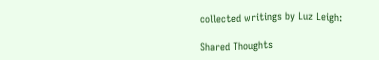collected writings by Luz Leigh:

Shared Thoughts